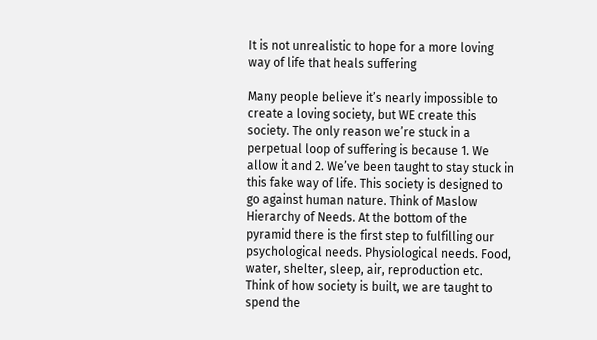It is not unrealistic to hope for a more loving way of life that heals suffering

Many people believe it’s nearly impossible to create a loving society, but WE create this society. The only reason we’re stuck in a perpetual loop of suffering is because 1. We allow it and 2. We’ve been taught to stay stuck in this fake way of life. This society is designed to go against human nature. Think of Maslow Hierarchy of Needs. At the bottom of the pyramid there is the first step to fulfilling our psychological needs. Physiological needs. Food, water, shelter, sleep, air, reproduction etc. Think of how society is built, we are taught to spend the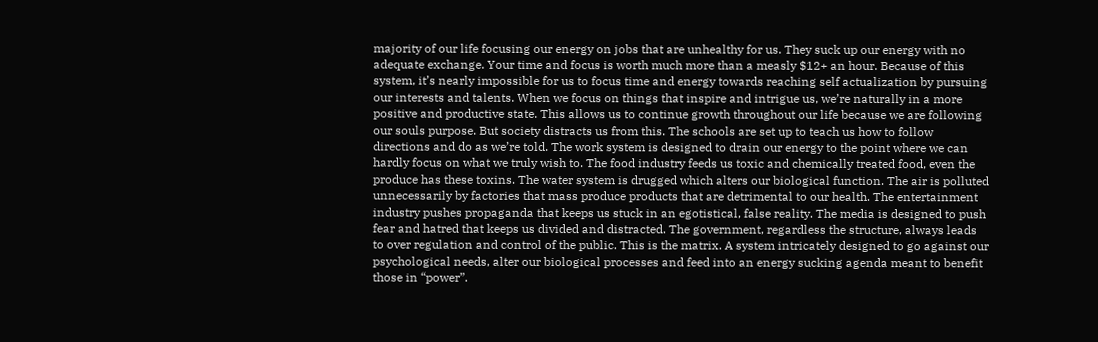majority of our life focusing our energy on jobs that are unhealthy for us. They suck up our energy with no adequate exchange. Your time and focus is worth much more than a measly $12+ an hour. Because of this system, it’s nearly impossible for us to focus time and energy towards reaching self actualization by pursuing our interests and talents. When we focus on things that inspire and intrigue us, we’re naturally in a more positive and productive state. This allows us to continue growth throughout our life because we are following our souls purpose. But society distracts us from this. The schools are set up to teach us how to follow directions and do as we’re told. The work system is designed to drain our energy to the point where we can hardly focus on what we truly wish to. The food industry feeds us toxic and chemically treated food, even the produce has these toxins. The water system is drugged which alters our biological function. The air is polluted unnecessarily by factories that mass produce products that are detrimental to our health. The entertainment industry pushes propaganda that keeps us stuck in an egotistical, false reality. The media is designed to push fear and hatred that keeps us divided and distracted. The government, regardless the structure, always leads to over regulation and control of the public. This is the matrix. A system intricately designed to go against our psychological needs, alter our biological processes and feed into an energy sucking agenda meant to benefit those in “power”.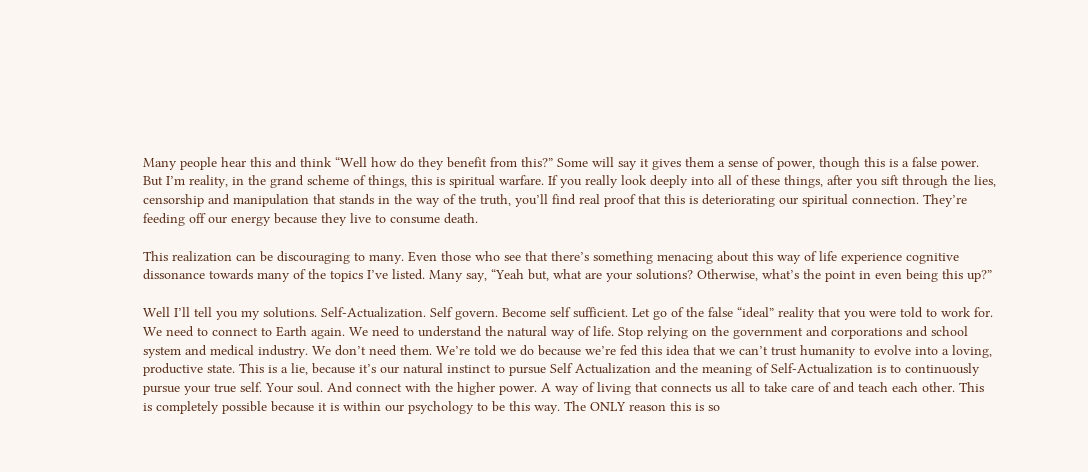Many people hear this and think “Well how do they benefit from this?” Some will say it gives them a sense of power, though this is a false power. But I’m reality, in the grand scheme of things, this is spiritual warfare. If you really look deeply into all of these things, after you sift through the lies, censorship and manipulation that stands in the way of the truth, you’ll find real proof that this is deteriorating our spiritual connection. They’re feeding off our energy because they live to consume death.

This realization can be discouraging to many. Even those who see that there’s something menacing about this way of life experience cognitive dissonance towards many of the topics I’ve listed. Many say, “Yeah but, what are your solutions? Otherwise, what’s the point in even being this up?”

Well I’ll tell you my solutions. Self-Actualization. Self govern. Become self sufficient. Let go of the false “ideal” reality that you were told to work for. We need to connect to Earth again. We need to understand the natural way of life. Stop relying on the government and corporations and school system and medical industry. We don’t need them. We’re told we do because we’re fed this idea that we can’t trust humanity to evolve into a loving, productive state. This is a lie, because it’s our natural instinct to pursue Self Actualization and the meaning of Self-Actualization is to continuously pursue your true self. Your soul. And connect with the higher power. A way of living that connects us all to take care of and teach each other. This is completely possible because it is within our psychology to be this way. The ONLY reason this is so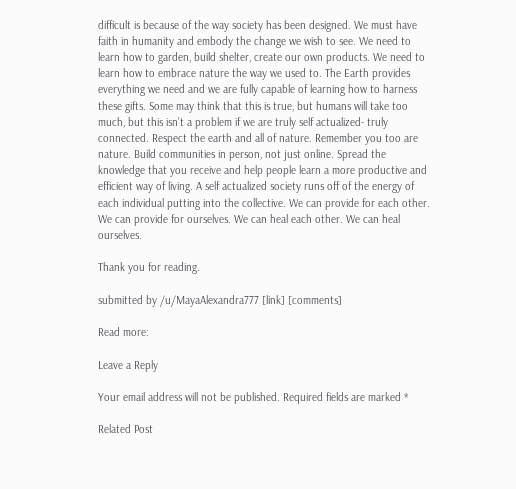difficult is because of the way society has been designed. We must have faith in humanity and embody the change we wish to see. We need to learn how to garden, build shelter, create our own products. We need to learn how to embrace nature the way we used to. The Earth provides everything we need and we are fully capable of learning how to harness these gifts. Some may think that this is true, but humans will take too much, but this isn’t a problem if we are truly self actualized- truly connected. Respect the earth and all of nature. Remember you too are nature. Build communities in person, not just online. Spread the knowledge that you receive and help people learn a more productive and efficient way of living. A self actualized society runs off of the energy of each individual putting into the collective. We can provide for each other. We can provide for ourselves. We can heal each other. We can heal ourselves.

Thank you for reading.

submitted by /u/MayaAlexandra777 [link] [comments]

Read more:

Leave a Reply

Your email address will not be published. Required fields are marked *

Related Post